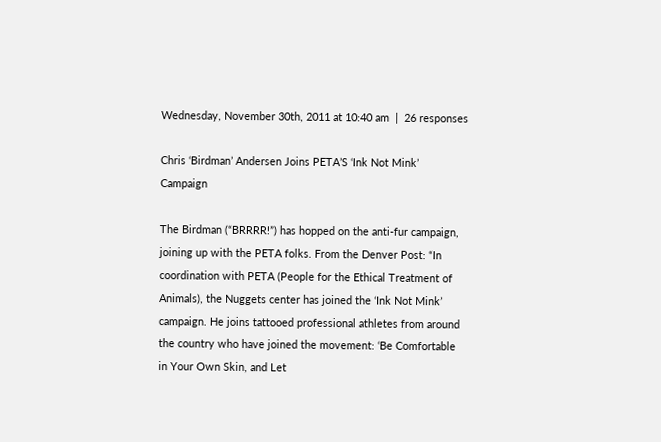Wednesday, November 30th, 2011 at 10:40 am  |  26 responses

Chris ‘Birdman’ Andersen Joins PETA’S ‘Ink Not Mink’ Campaign

The Birdman (“BRRRR!”) has hopped on the anti-fur campaign, joining up with the PETA folks. From the Denver Post: “In coordination with PETA (People for the Ethical Treatment of Animals), the Nuggets center has joined the ‘Ink Not Mink’ campaign. He joins tattooed professional athletes from around the country who have joined the movement: ‘Be Comfortable in Your Own Skin, and Let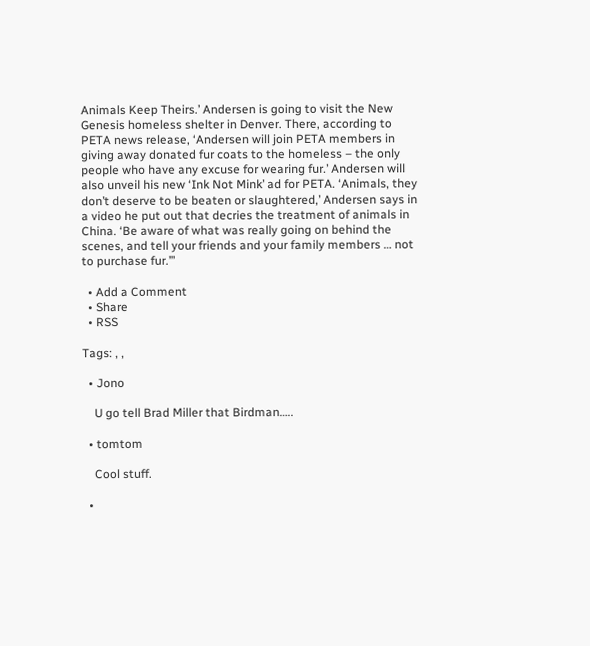Animals Keep Theirs.’ Andersen is going to visit the New Genesis homeless shelter in Denver. There, according to PETA news release, ‘Andersen will join PETA members in giving away donated fur coats to the homeless – the only people who have any excuse for wearing fur.’ Andersen will also unveil his new ‘Ink Not Mink’ ad for PETA. ‘Animals, they don’t deserve to be beaten or slaughtered,’ Andersen says in a video he put out that decries the treatment of animals in China. ‘Be aware of what was really going on behind the scenes, and tell your friends and your family members … not to purchase fur.’”

  • Add a Comment
  • Share
  • RSS

Tags: , ,

  • Jono

    U go tell Brad Miller that Birdman…..

  • tomtom

    Cool stuff.

  •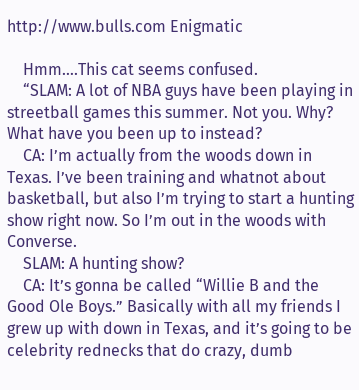http://www.bulls.com Enigmatic

    Hmm….This cat seems confused.
    “SLAM: A lot of NBA guys have been playing in streetball games this summer. Not you. Why? What have you been up to instead?
    CA: I’m actually from the woods down in Texas. I’ve been training and whatnot about basketball, but also I’m trying to start a hunting show right now. So I’m out in the woods with Converse.
    SLAM: A hunting show?
    CA: It’s gonna be called “Willie B and the Good Ole Boys.” Basically with all my friends I grew up with down in Texas, and it’s going to be celebrity rednecks that do crazy, dumb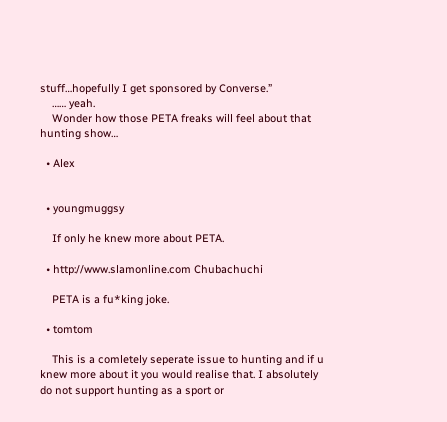stuff…hopefully I get sponsored by Converse.”
    …… yeah.
    Wonder how those PETA freaks will feel about that hunting show…

  • Alex


  • youngmuggsy

    If only he knew more about PETA.

  • http://www.slamonline.com Chubachuchi

    PETA is a fu*king joke.

  • tomtom

    This is a comletely seperate issue to hunting and if u knew more about it you would realise that. I absolutely do not support hunting as a sport or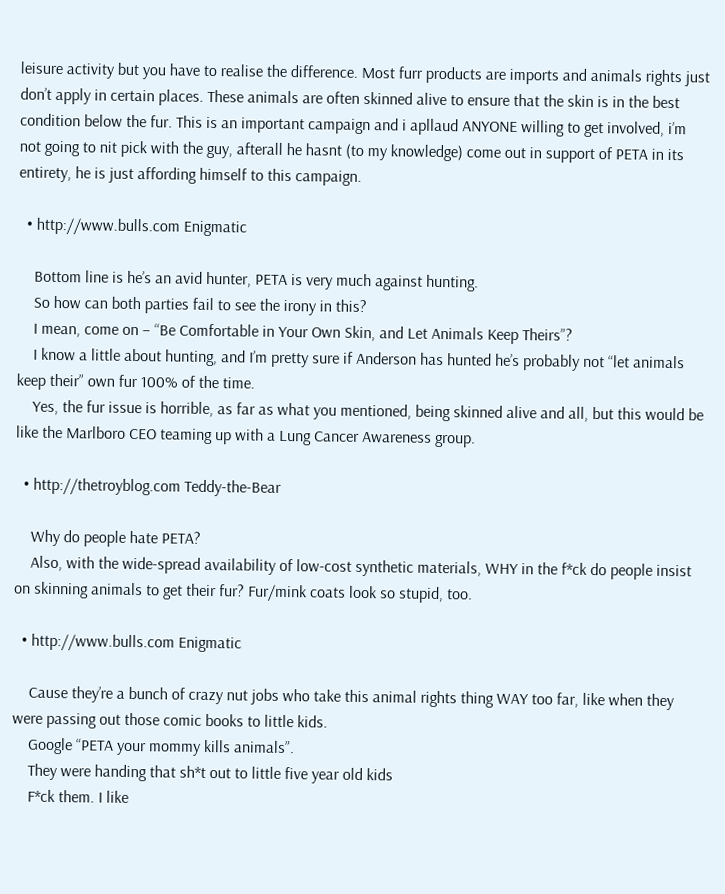leisure activity but you have to realise the difference. Most furr products are imports and animals rights just don’t apply in certain places. These animals are often skinned alive to ensure that the skin is in the best condition below the fur. This is an important campaign and i apllaud ANYONE willing to get involved, i’m not going to nit pick with the guy, afterall he hasnt (to my knowledge) come out in support of PETA in its entirety, he is just affording himself to this campaign.

  • http://www.bulls.com Enigmatic

    Bottom line is he’s an avid hunter, PETA is very much against hunting.
    So how can both parties fail to see the irony in this?
    I mean, come on – “Be Comfortable in Your Own Skin, and Let Animals Keep Theirs”?
    I know a little about hunting, and I’m pretty sure if Anderson has hunted he’s probably not “let animals keep their” own fur 100% of the time.
    Yes, the fur issue is horrible, as far as what you mentioned, being skinned alive and all, but this would be like the Marlboro CEO teaming up with a Lung Cancer Awareness group.

  • http://thetroyblog.com Teddy-the-Bear

    Why do people hate PETA?
    Also, with the wide-spread availability of low-cost synthetic materials, WHY in the f*ck do people insist on skinning animals to get their fur? Fur/mink coats look so stupid, too.

  • http://www.bulls.com Enigmatic

    Cause they’re a bunch of crazy nut jobs who take this animal rights thing WAY too far, like when they were passing out those comic books to little kids.
    Google “PETA your mommy kills animals”.
    They were handing that sh*t out to little five year old kids
    F*ck them. I like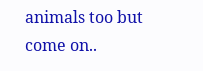animals too but come on..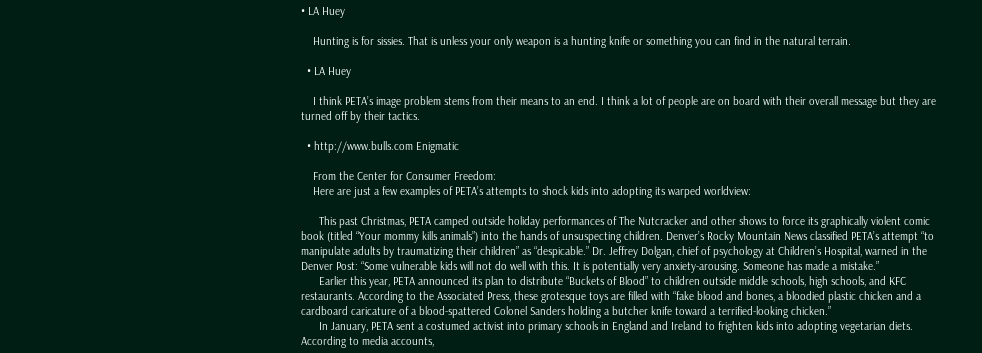• LA Huey

    Hunting is for sissies. That is unless your only weapon is a hunting knife or something you can find in the natural terrain.

  • LA Huey

    I think PETA’s image problem stems from their means to an end. I think a lot of people are on board with their overall message but they are turned off by their tactics.

  • http://www.bulls.com Enigmatic

    From the Center for Consumer Freedom:
    Here are just a few examples of PETA’s attempts to shock kids into adopting its warped worldview:

      This past Christmas, PETA camped outside holiday performances of The Nutcracker and other shows to force its graphically violent comic book (titled “Your mommy kills animals”) into the hands of unsuspecting children. Denver’s Rocky Mountain News classified PETA’s attempt “to manipulate adults by traumatizing their children” as “despicable.” Dr. Jeffrey Dolgan, chief of psychology at Children’s Hospital, warned in the Denver Post: “Some vulnerable kids will not do well with this. It is potentially very anxiety-arousing. Someone has made a mistake.”
      Earlier this year, PETA announced its plan to distribute “Buckets of Blood” to children outside middle schools, high schools, and KFC restaurants. According to the Associated Press, these grotesque toys are filled with “fake blood and bones, a bloodied plastic chicken and a cardboard caricature of a blood-spattered Colonel Sanders holding a butcher knife toward a terrified-looking chicken.”
      In January, PETA sent a costumed activist into primary schools in England and Ireland to frighten kids into adopting vegetarian diets. According to media accounts,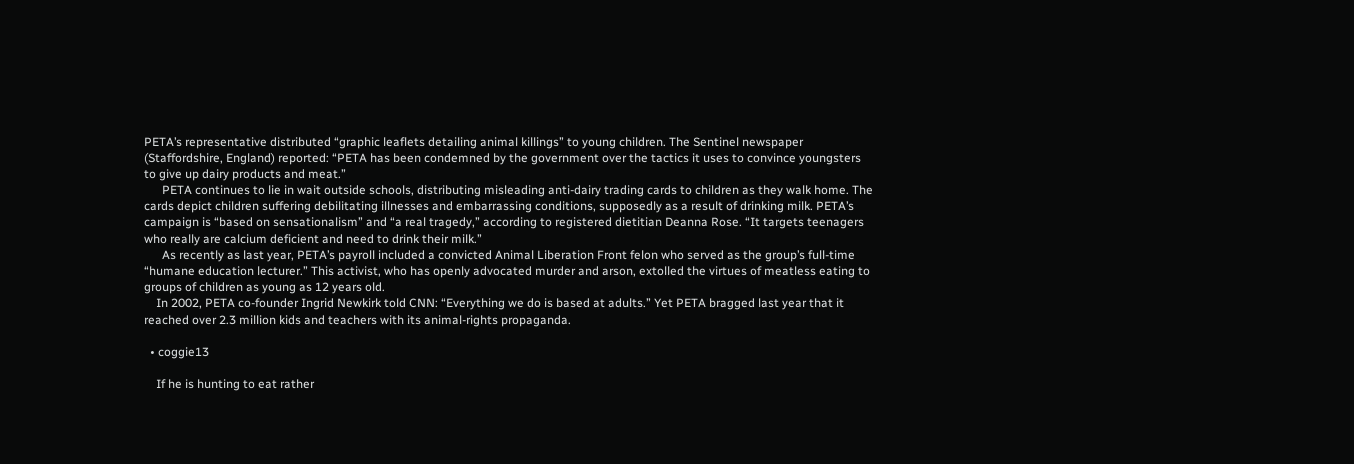PETA’s representative distributed “graphic leaflets detailing animal killings” to young children. The Sentinel newspaper (Staffordshire, England) reported: “PETA has been condemned by the government over the tactics it uses to convince youngsters to give up dairy products and meat.”
      PETA continues to lie in wait outside schools, distributing misleading anti-dairy trading cards to children as they walk home. The cards depict children suffering debilitating illnesses and embarrassing conditions, supposedly as a result of drinking milk. PETA’s campaign is “based on sensationalism” and “a real tragedy,” according to registered dietitian Deanna Rose. “It targets teenagers who really are calcium deficient and need to drink their milk.”
      As recently as last year, PETA’s payroll included a convicted Animal Liberation Front felon who served as the group’s full-time “humane education lecturer.” This activist, who has openly advocated murder and arson, extolled the virtues of meatless eating to groups of children as young as 12 years old.
    In 2002, PETA co-founder Ingrid Newkirk told CNN: “Everything we do is based at adults.” Yet PETA bragged last year that it reached over 2.3 million kids and teachers with its animal-rights propaganda.

  • coggie13

    If he is hunting to eat rather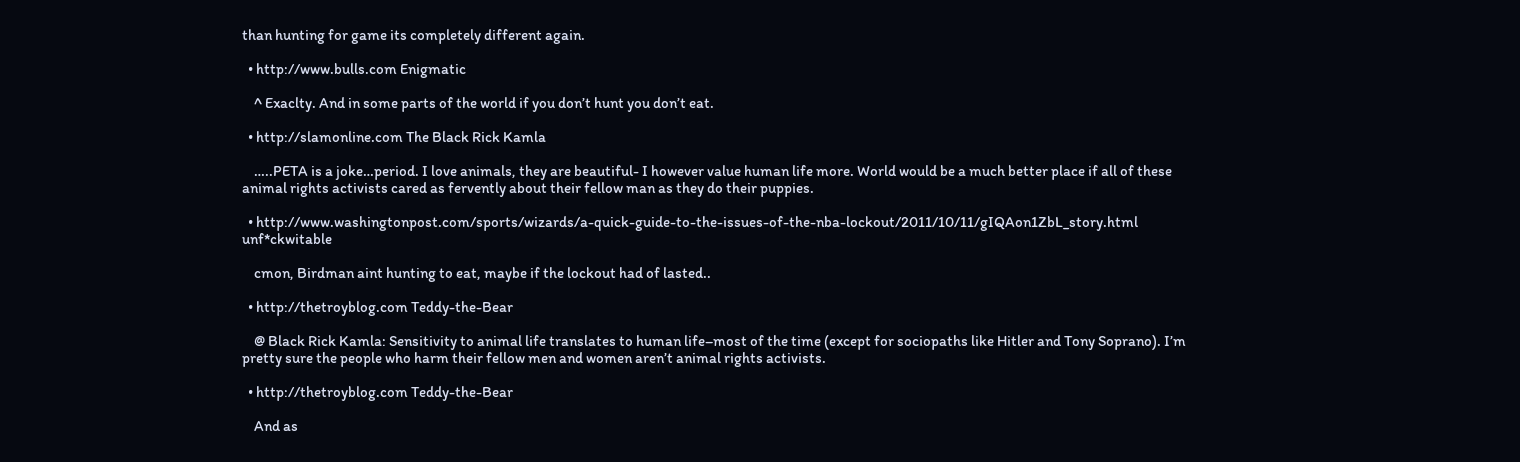than hunting for game its completely different again.

  • http://www.bulls.com Enigmatic

    ^ Exaclty. And in some parts of the world if you don’t hunt you don’t eat.

  • http://slamonline.com The Black Rick Kamla

    …..PETA is a joke…period. I love animals, they are beautiful- I however value human life more. World would be a much better place if all of these animal rights activists cared as fervently about their fellow man as they do their puppies.

  • http://www.washingtonpost.com/sports/wizards/a-quick-guide-to-the-issues-of-the-nba-lockout/2011/10/11/gIQAon1ZbL_story.html unf*ckwitable

    cmon, Birdman aint hunting to eat, maybe if the lockout had of lasted..

  • http://thetroyblog.com Teddy-the-Bear

    @ Black Rick Kamla: Sensitivity to animal life translates to human life–most of the time (except for sociopaths like Hitler and Tony Soprano). I’m pretty sure the people who harm their fellow men and women aren’t animal rights activists.

  • http://thetroyblog.com Teddy-the-Bear

    And as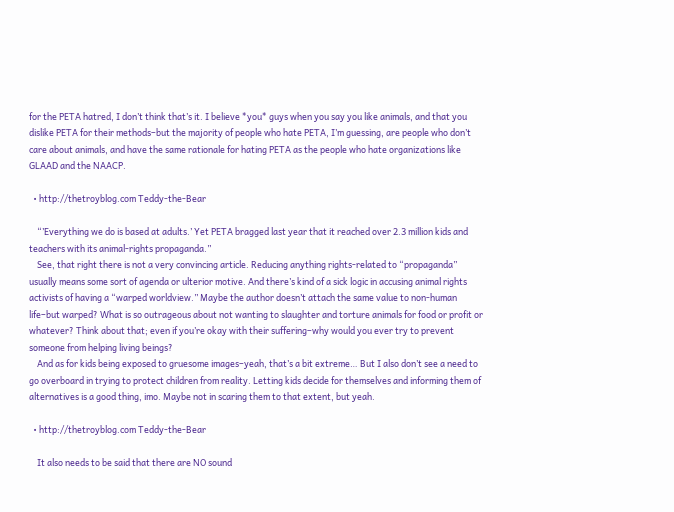for the PETA hatred, I don’t think that’s it. I believe *you* guys when you say you like animals, and that you dislike PETA for their methods–but the majority of people who hate PETA, I’m guessing, are people who don’t care about animals, and have the same rationale for hating PETA as the people who hate organizations like GLAAD and the NAACP.

  • http://thetroyblog.com Teddy-the-Bear

    “’Everything we do is based at adults.’ Yet PETA bragged last year that it reached over 2.3 million kids and teachers with its animal-rights propaganda.”
    See, that right there is not a very convincing article. Reducing anything rights-related to “propaganda” usually means some sort of agenda or ulterior motive. And there’s kind of a sick logic in accusing animal rights activists of having a “warped worldview.” Maybe the author doesn’t attach the same value to non-human life–but warped? What is so outrageous about not wanting to slaughter and torture animals for food or profit or whatever? Think about that; even if you’re okay with their suffering–why would you ever try to prevent someone from helping living beings?
    And as for kids being exposed to gruesome images–yeah, that’s a bit extreme… But I also don’t see a need to go overboard in trying to protect children from reality. Letting kids decide for themselves and informing them of alternatives is a good thing, imo. Maybe not in scaring them to that extent, but yeah.

  • http://thetroyblog.com Teddy-the-Bear

    It also needs to be said that there are NO sound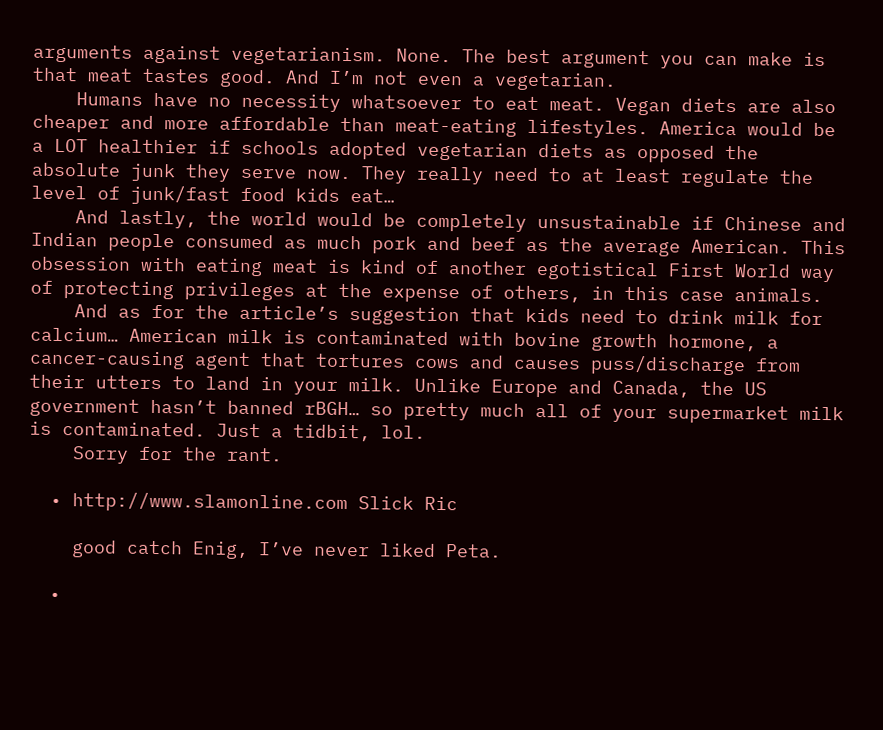arguments against vegetarianism. None. The best argument you can make is that meat tastes good. And I’m not even a vegetarian.
    Humans have no necessity whatsoever to eat meat. Vegan diets are also cheaper and more affordable than meat-eating lifestyles. America would be a LOT healthier if schools adopted vegetarian diets as opposed the absolute junk they serve now. They really need to at least regulate the level of junk/fast food kids eat…
    And lastly, the world would be completely unsustainable if Chinese and Indian people consumed as much pork and beef as the average American. This obsession with eating meat is kind of another egotistical First World way of protecting privileges at the expense of others, in this case animals.
    And as for the article’s suggestion that kids need to drink milk for calcium… American milk is contaminated with bovine growth hormone, a cancer-causing agent that tortures cows and causes puss/discharge from their utters to land in your milk. Unlike Europe and Canada, the US government hasn’t banned rBGH… so pretty much all of your supermarket milk is contaminated. Just a tidbit, lol.
    Sorry for the rant.

  • http://www.slamonline.com Slick Ric

    good catch Enig, I’ve never liked Peta.

  •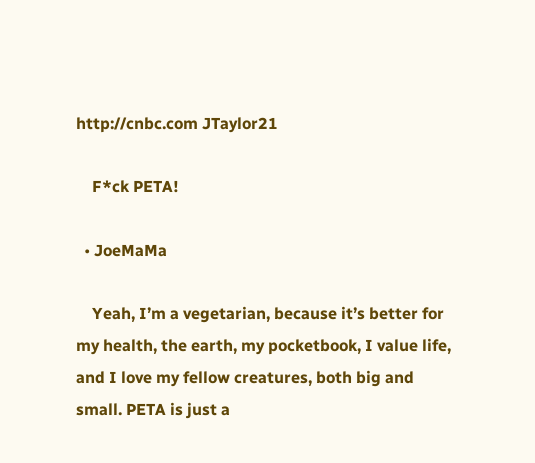http://cnbc.com JTaylor21

    F*ck PETA!

  • JoeMaMa

    Yeah, I’m a vegetarian, because it’s better for my health, the earth, my pocketbook, I value life, and I love my fellow creatures, both big and small. PETA is just a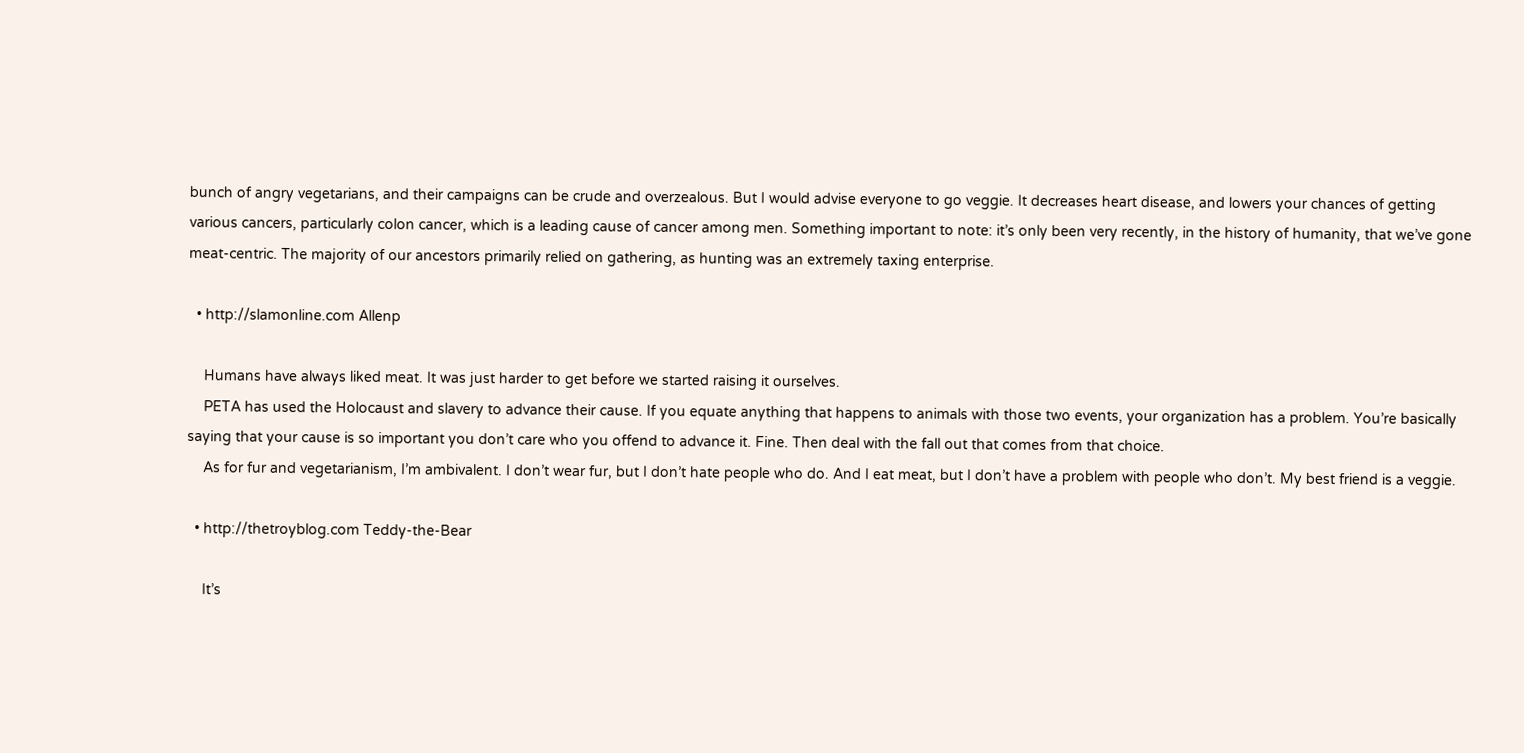bunch of angry vegetarians, and their campaigns can be crude and overzealous. But I would advise everyone to go veggie. It decreases heart disease, and lowers your chances of getting various cancers, particularly colon cancer, which is a leading cause of cancer among men. Something important to note: it’s only been very recently, in the history of humanity, that we’ve gone meat-centric. The majority of our ancestors primarily relied on gathering, as hunting was an extremely taxing enterprise.

  • http://slamonline.com Allenp

    Humans have always liked meat. It was just harder to get before we started raising it ourselves.
    PETA has used the Holocaust and slavery to advance their cause. If you equate anything that happens to animals with those two events, your organization has a problem. You’re basically saying that your cause is so important you don’t care who you offend to advance it. Fine. Then deal with the fall out that comes from that choice.
    As for fur and vegetarianism, I’m ambivalent. I don’t wear fur, but I don’t hate people who do. And I eat meat, but I don’t have a problem with people who don’t. My best friend is a veggie.

  • http://thetroyblog.com Teddy-the-Bear

    It’s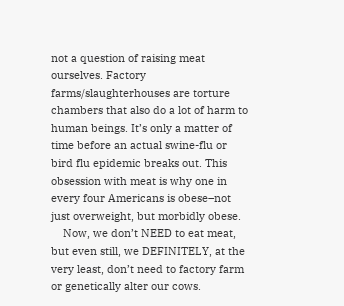not a question of raising meat ourselves. Factory farms/slaughterhouses are torture chambers that also do a lot of harm to human beings. It’s only a matter of time before an actual swine-flu or bird flu epidemic breaks out. This obsession with meat is why one in every four Americans is obese–not just overweight, but morbidly obese.
    Now, we don’t NEED to eat meat, but even still, we DEFINITELY, at the very least, don’t need to factory farm or genetically alter our cows.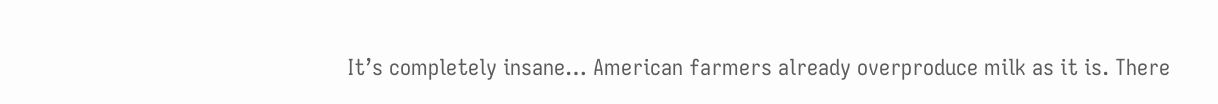It’s completely insane… American farmers already overproduce milk as it is. There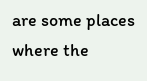are some places where the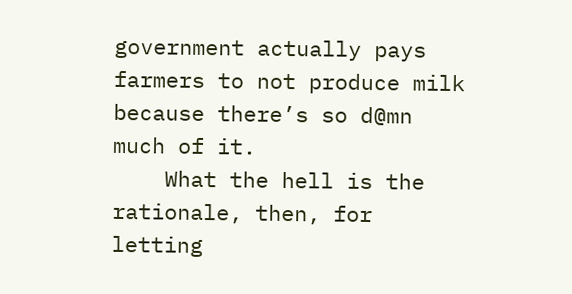government actually pays farmers to not produce milk because there’s so d@mn much of it.
    What the hell is the rationale, then, for letting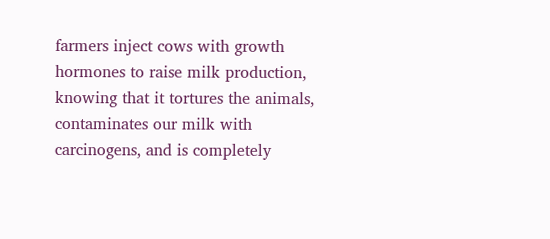farmers inject cows with growth hormones to raise milk production, knowing that it tortures the animals, contaminates our milk with carcinogens, and is completely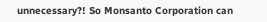unnecessary?! So Monsanto Corporation can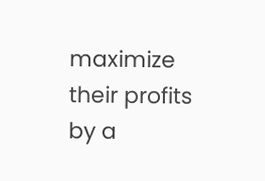maximize their profits by a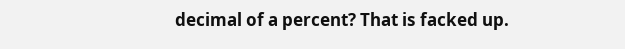decimal of a percent? That is facked up.